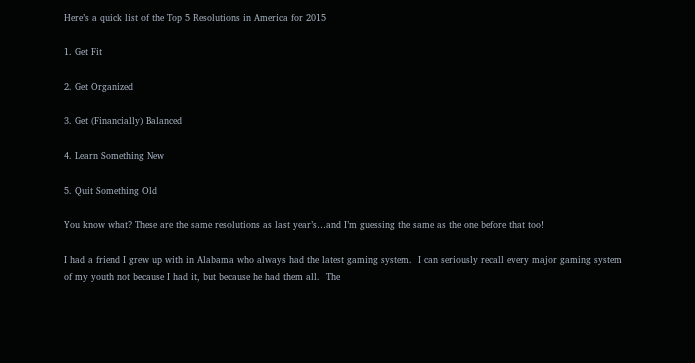Here’s a quick list of the Top 5 Resolutions in America for 2015

1. Get Fit

2. Get Organized

3. Get (Financially) Balanced

4. Learn Something New

5. Quit Something Old

You know what? These are the same resolutions as last year’s…and I’m guessing the same as the one before that too!

I had a friend I grew up with in Alabama who always had the latest gaming system.  I can seriously recall every major gaming system of my youth not because I had it, but because he had them all.  The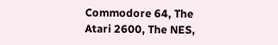Commodore 64, The Atari 2600, The NES,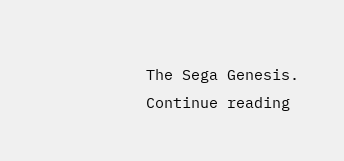The Sega Genesis. Continue reading